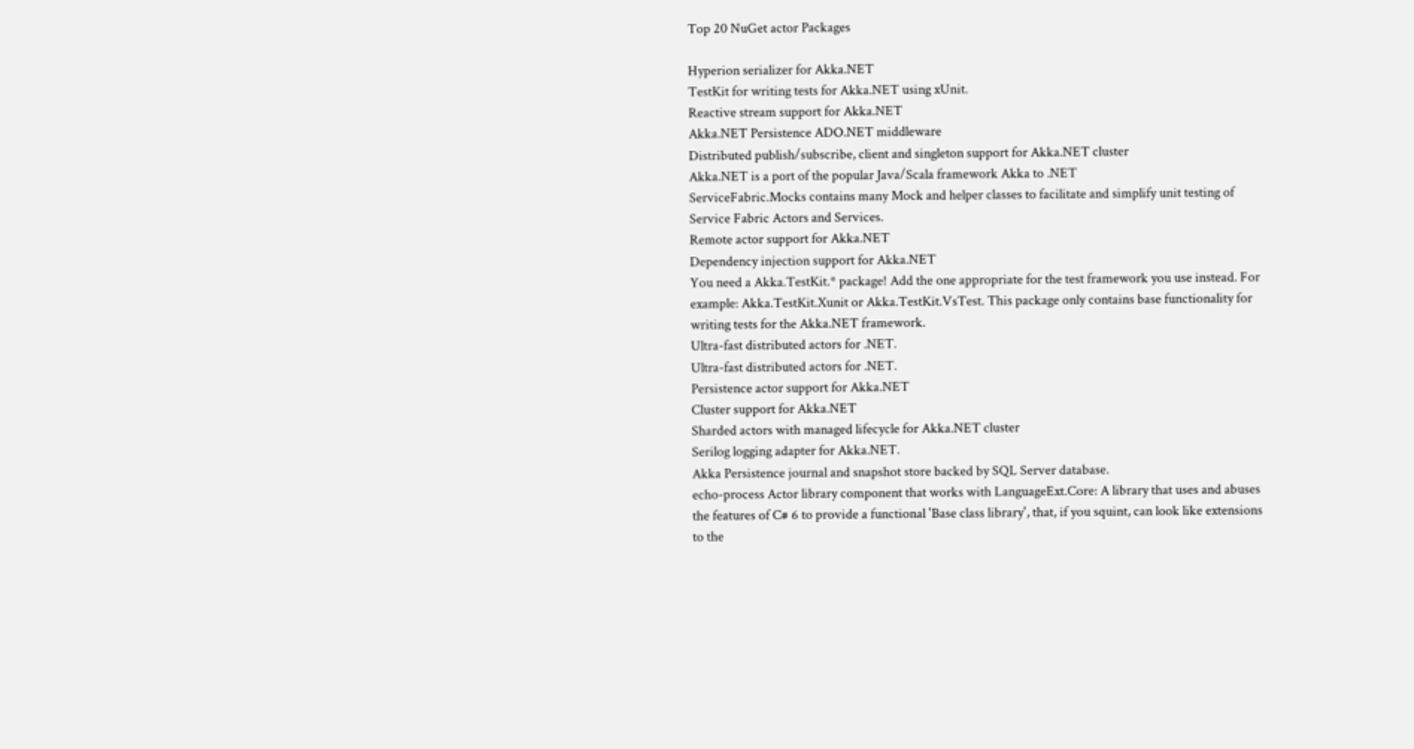Top 20 NuGet actor Packages

Hyperion serializer for Akka.NET
TestKit for writing tests for Akka.NET using xUnit.
Reactive stream support for Akka.NET
Akka.NET Persistence ADO.NET middleware
Distributed publish/subscribe, client and singleton support for Akka.NET cluster
Akka.NET is a port of the popular Java/Scala framework Akka to .NET
ServiceFabric.Mocks contains many Mock and helper classes to facilitate and simplify unit testing of Service Fabric Actors and Services.
Remote actor support for Akka.NET
Dependency injection support for Akka.NET
You need a Akka.TestKit.* package! Add the one appropriate for the test framework you use instead. For example: Akka.TestKit.Xunit or Akka.TestKit.VsTest. This package only contains base functionality for writing tests for the Akka.NET framework.
Ultra-fast distributed actors for .NET.
Ultra-fast distributed actors for .NET.
Persistence actor support for Akka.NET
Cluster support for Akka.NET
Sharded actors with managed lifecycle for Akka.NET cluster
Serilog logging adapter for Akka.NET.
Akka Persistence journal and snapshot store backed by SQL Server database.
echo-process Actor library component that works with LanguageExt.Core: A library that uses and abuses the features of C# 6 to provide a functional 'Base class library', that, if you squint, can look like extensions to the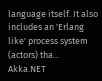language itself. It also includes an 'Erlang like' process system (actors) tha...
Akka.NET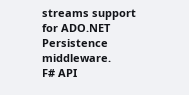streams support for ADO.NET Persistence middleware.
F# API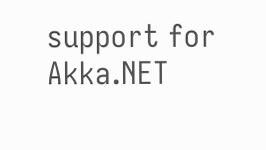support for Akka.NET